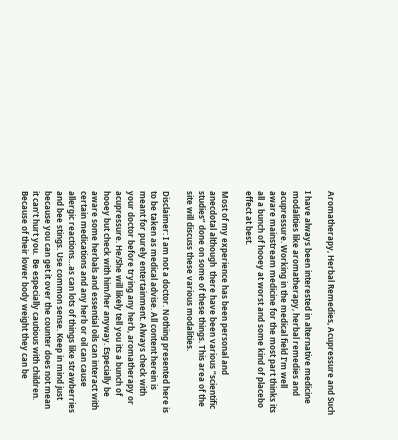Aromatherapy, Herbal Remedies, Acupressure and Such

I have always been interested in alternative medicine modalities like aromatherapy, herbal remedies and acupressure. Working in the medical field I’m well aware mainstream medicine for the most part thinks its all a bunch of hooey at worst and some kind of placebo effect at best.

Most of my experience has been personal and anecdotal although  there have been various “scientific studies” done on some of these things. This area of the site will discuss these various modalities.

Disclaimer: I am not a doctor. Nothing presented here is to be taken as medical advise. All content herein is meant for purely entertainment. Always check with your doctor before trying any herb, aromatherapy or acupressure. He/She will likely tell you its a bunch of hooey but check with him/her anyway. Especially be aware some herbals and essential oils can interact with certain medications and any herb or oil can cause allergic reactions…as can lots of things like strawberries and bee stings. Use common sense. Keep in mind just because you can get it over the counter does not mean it can’t hurt you.  Be especially cautious with children. Because of their lower body weight they can be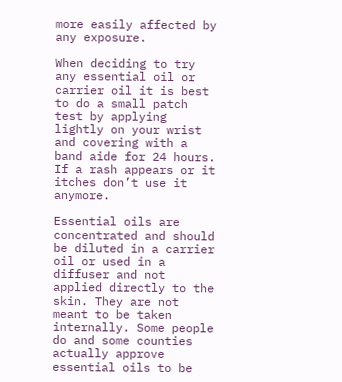more easily affected by any exposure.

When deciding to try any essential oil or carrier oil it is best to do a small patch test by applying lightly on your wrist and covering with a band aide for 24 hours. If a rash appears or it itches don’t use it anymore.

Essential oils are concentrated and should be diluted in a carrier oil or used in a diffuser and not applied directly to the skin. They are not meant to be taken internally. Some people do and some counties actually approve essential oils to be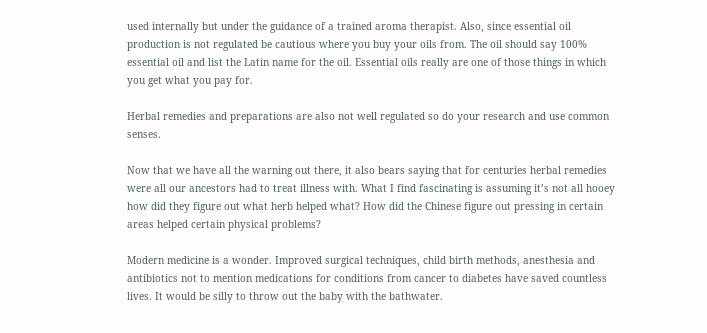used internally but under the guidance of a trained aroma therapist. Also, since essential oil production is not regulated be cautious where you buy your oils from. The oil should say 100% essential oil and list the Latin name for the oil. Essential oils really are one of those things in which you get what you pay for.

Herbal remedies and preparations are also not well regulated so do your research and use common senses.

Now that we have all the warning out there, it also bears saying that for centuries herbal remedies were all our ancestors had to treat illness with. What I find fascinating is assuming it’s not all hooey how did they figure out what herb helped what? How did the Chinese figure out pressing in certain areas helped certain physical problems?

Modern medicine is a wonder. Improved surgical techniques, child birth methods, anesthesia and antibiotics not to mention medications for conditions from cancer to diabetes have saved countless lives. It would be silly to throw out the baby with the bathwater.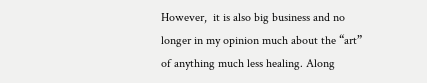However,  it is also big business and no longer in my opinion much about the “art” of anything much less healing. Along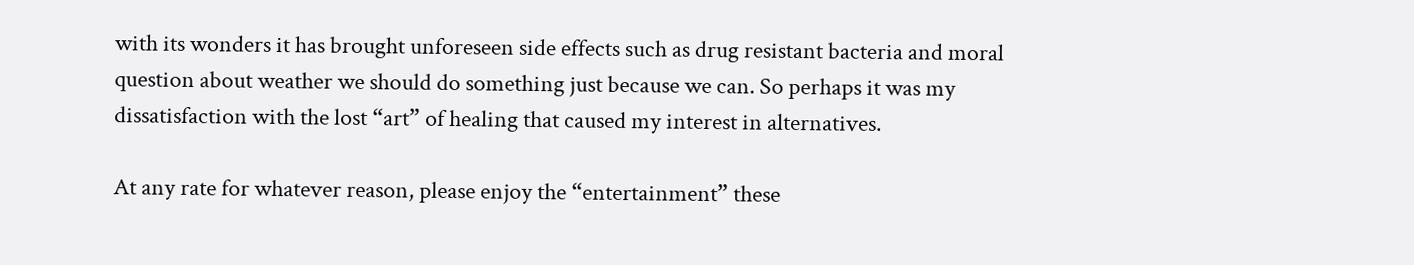with its wonders it has brought unforeseen side effects such as drug resistant bacteria and moral question about weather we should do something just because we can. So perhaps it was my dissatisfaction with the lost “art” of healing that caused my interest in alternatives.

At any rate for whatever reason, please enjoy the “entertainment” these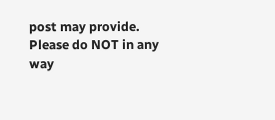post may provide. Please do NOT in any way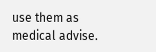use them as medical advise.